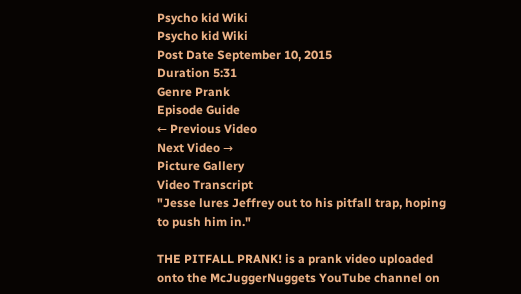Psycho kid Wiki
Psycho kid Wiki
Post Date September 10, 2015
Duration 5:31
Genre Prank
Episode Guide
← Previous Video
Next Video →
Picture Gallery
Video Transcript
"Jesse lures Jeffrey out to his pitfall trap, hoping to push him in."

THE PITFALL PRANK! is a prank video uploaded onto the McJuggerNuggets YouTube channel on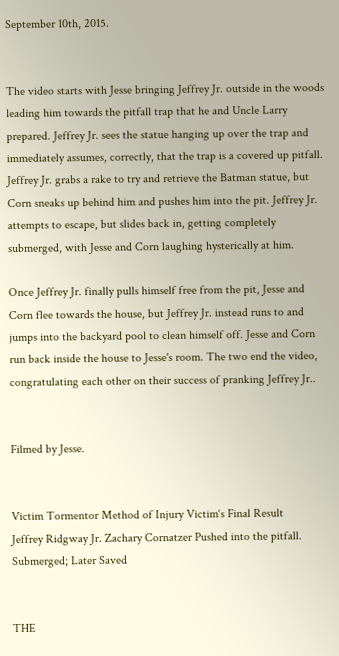September 10th, 2015.


The video starts with Jesse bringing Jeffrey Jr. outside in the woods leading him towards the pitfall trap that he and Uncle Larry prepared. Jeffrey Jr. sees the statue hanging up over the trap and immediately assumes, correctly, that the trap is a covered up pitfall. Jeffrey Jr. grabs a rake to try and retrieve the Batman statue, but Corn sneaks up behind him and pushes him into the pit. Jeffrey Jr. attempts to escape, but slides back in, getting completely submerged, with Jesse and Corn laughing hysterically at him.

Once Jeffrey Jr. finally pulls himself free from the pit, Jesse and Corn flee towards the house, but Jeffrey Jr. instead runs to and jumps into the backyard pool to clean himself off. Jesse and Corn run back inside the house to Jesse's room. The two end the video, congratulating each other on their success of pranking Jeffrey Jr..


Filmed by Jesse.


Victim Tormentor Method of Injury Victim‘s Final Result
Jeffrey Ridgway Jr. Zachary Cornatzer Pushed into the pitfall. Submerged; Later Saved


THE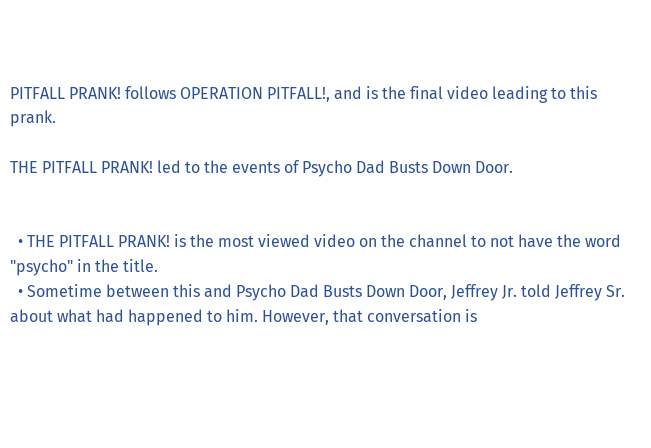PITFALL PRANK! follows OPERATION PITFALL!, and is the final video leading to this prank.

THE PITFALL PRANK! led to the events of Psycho Dad Busts Down Door.


  • THE PITFALL PRANK! is the most viewed video on the channel to not have the word "psycho" in the title.
  • Sometime between this and Psycho Dad Busts Down Door, Jeffrey Jr. told Jeffrey Sr. about what had happened to him. However, that conversation is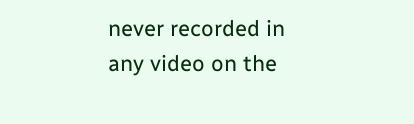never recorded in any video on the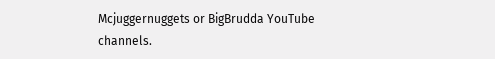Mcjuggernuggets or BigBrudda YouTube channels.